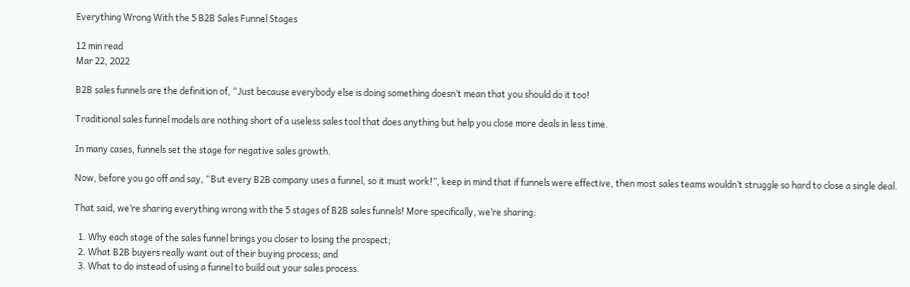Everything Wrong With the 5 B2B Sales Funnel Stages

12 min read
Mar 22, 2022

B2B sales funnels are the definition of, “Just because everybody else is doing something doesn’t mean that you should do it too!

Traditional sales funnel models are nothing short of a useless sales tool that does anything but help you close more deals in less time.

In many cases, funnels set the stage for negative sales growth.

Now, before you go off and say, “But every B2B company uses a funnel, so it must work!”, keep in mind that if funnels were effective, then most sales teams wouldn’t struggle so hard to close a single deal.

That said, we’re sharing everything wrong with the 5 stages of B2B sales funnels! More specifically, we’re sharing:

  1. Why each stage of the sales funnel brings you closer to losing the prospect;
  2. What B2B buyers really want out of their buying process; and
  3. What to do instead of using a funnel to build out your sales process.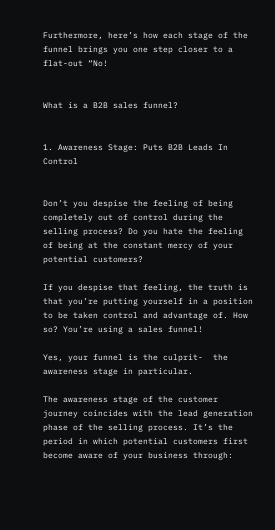Furthermore, here’s how each stage of the funnel brings you one step closer to a flat-out “No!


What is a B2B sales funnel?


1. Awareness Stage: Puts B2B Leads In Control


Don’t you despise the feeling of being completely out of control during the selling process? Do you hate the feeling of being at the constant mercy of your potential customers?

If you despise that feeling, the truth is that you’re putting yourself in a position to be taken control and advantage of. How so? You’re using a sales funnel!

Yes, your funnel is the culprit-  the awareness stage in particular.

The awareness stage of the customer journey coincides with the lead generation phase of the selling process. It’s the period in which potential customers first become aware of your business through: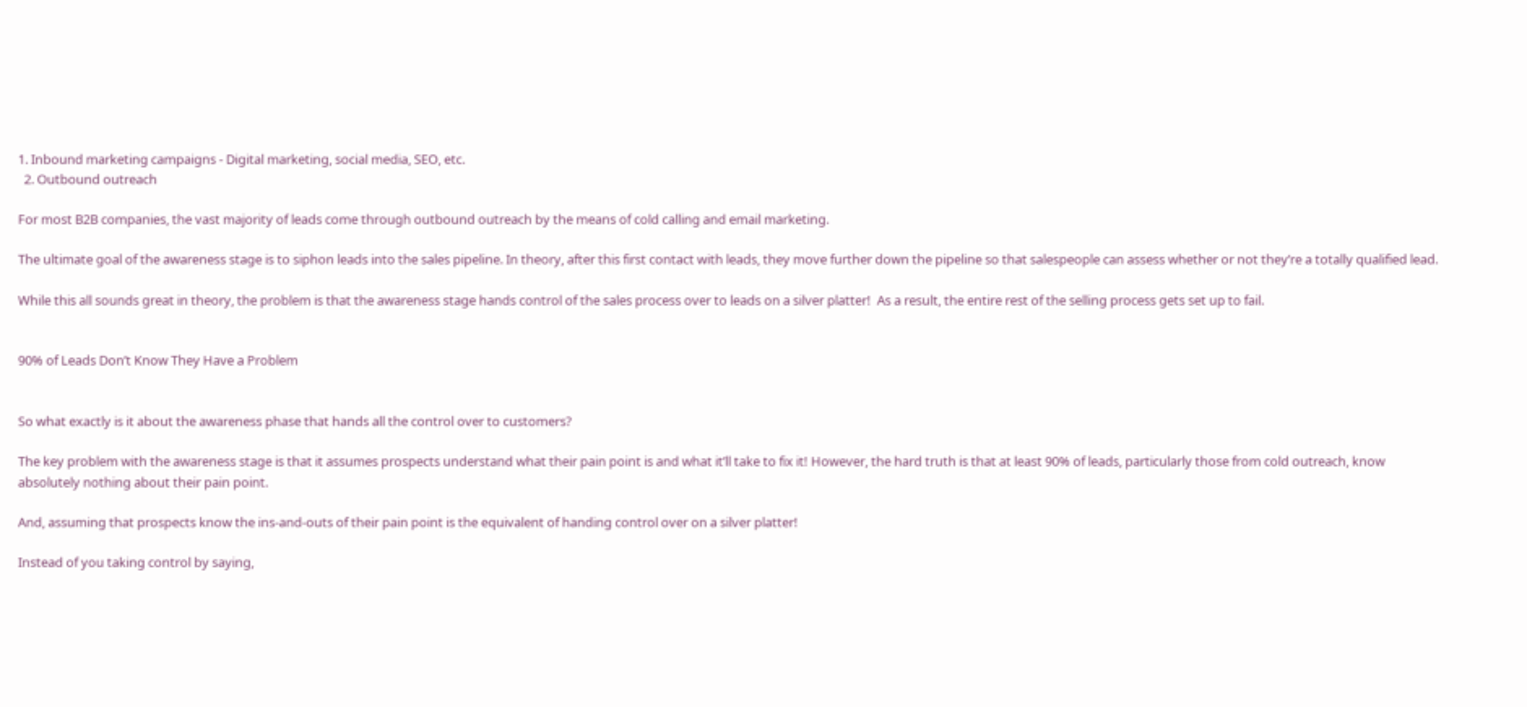1. Inbound marketing campaigns - Digital marketing, social media, SEO, etc.
  2. Outbound outreach

For most B2B companies, the vast majority of leads come through outbound outreach by the means of cold calling and email marketing.

The ultimate goal of the awareness stage is to siphon leads into the sales pipeline. In theory, after this first contact with leads, they move further down the pipeline so that salespeople can assess whether or not they’re a totally qualified lead.

While this all sounds great in theory, the problem is that the awareness stage hands control of the sales process over to leads on a silver platter!  As a result, the entire rest of the selling process gets set up to fail.


90% of Leads Don’t Know They Have a Problem


So what exactly is it about the awareness phase that hands all the control over to customers?

The key problem with the awareness stage is that it assumes prospects understand what their pain point is and what it’ll take to fix it! However, the hard truth is that at least 90% of leads, particularly those from cold outreach, know absolutely nothing about their pain point.

And, assuming that prospects know the ins-and-outs of their pain point is the equivalent of handing control over on a silver platter!

Instead of you taking control by saying,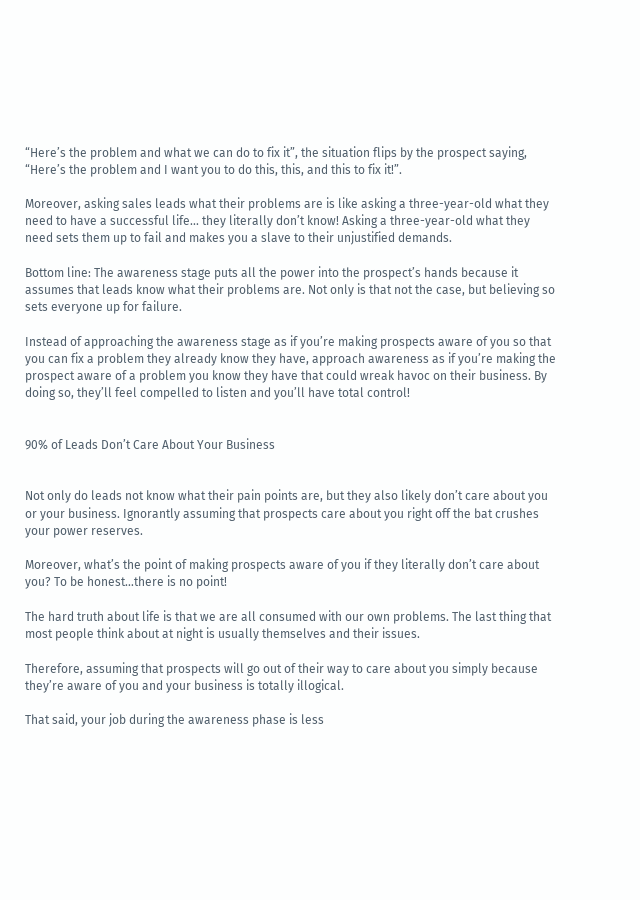“Here’s the problem and what we can do to fix it”, the situation flips by the prospect saying, “Here’s the problem and I want you to do this, this, and this to fix it!”.

Moreover, asking sales leads what their problems are is like asking a three-year-old what they need to have a successful life... they literally don’t know! Asking a three-year-old what they need sets them up to fail and makes you a slave to their unjustified demands.

Bottom line: The awareness stage puts all the power into the prospect’s hands because it assumes that leads know what their problems are. Not only is that not the case, but believing so sets everyone up for failure.

Instead of approaching the awareness stage as if you’re making prospects aware of you so that you can fix a problem they already know they have, approach awareness as if you’re making the prospect aware of a problem you know they have that could wreak havoc on their business. By doing so, they’ll feel compelled to listen and you’ll have total control!


90% of Leads Don’t Care About Your Business


Not only do leads not know what their pain points are, but they also likely don’t care about you or your business. Ignorantly assuming that prospects care about you right off the bat crushes your power reserves.

Moreover, what’s the point of making prospects aware of you if they literally don’t care about you? To be honest…there is no point!

The hard truth about life is that we are all consumed with our own problems. The last thing that most people think about at night is usually themselves and their issues.

Therefore, assuming that prospects will go out of their way to care about you simply because they’re aware of you and your business is totally illogical.

That said, your job during the awareness phase is less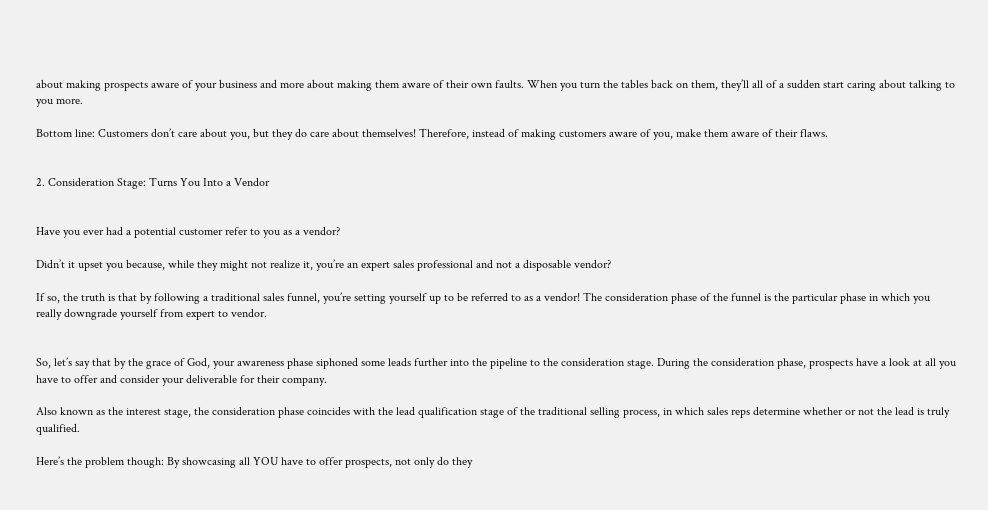about making prospects aware of your business and more about making them aware of their own faults. When you turn the tables back on them, they’ll all of a sudden start caring about talking to you more.

Bottom line: Customers don’t care about you, but they do care about themselves! Therefore, instead of making customers aware of you, make them aware of their flaws.


2. Consideration Stage: Turns You Into a Vendor


Have you ever had a potential customer refer to you as a vendor?

Didn’t it upset you because, while they might not realize it, you’re an expert sales professional and not a disposable vendor?

If so, the truth is that by following a traditional sales funnel, you’re setting yourself up to be referred to as a vendor! The consideration phase of the funnel is the particular phase in which you really downgrade yourself from expert to vendor.


So, let’s say that by the grace of God, your awareness phase siphoned some leads further into the pipeline to the consideration stage. During the consideration phase, prospects have a look at all you have to offer and consider your deliverable for their company.

Also known as the interest stage, the consideration phase coincides with the lead qualification stage of the traditional selling process, in which sales reps determine whether or not the lead is truly qualified.

Here’s the problem though: By showcasing all YOU have to offer prospects, not only do they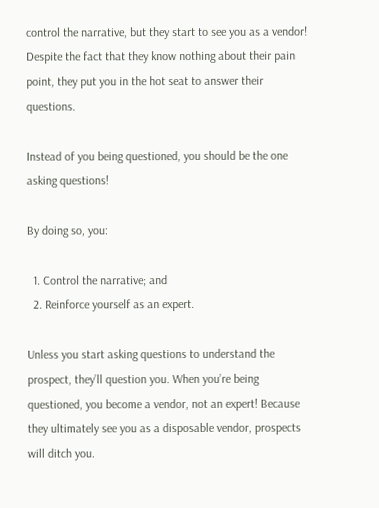control the narrative, but they start to see you as a vendor! Despite the fact that they know nothing about their pain point, they put you in the hot seat to answer their questions.

Instead of you being questioned, you should be the one asking questions!

By doing so, you:

  1. Control the narrative; and
  2. Reinforce yourself as an expert.

Unless you start asking questions to understand the prospect, they’ll question you. When you’re being questioned, you become a vendor, not an expert! Because they ultimately see you as a disposable vendor, prospects will ditch you.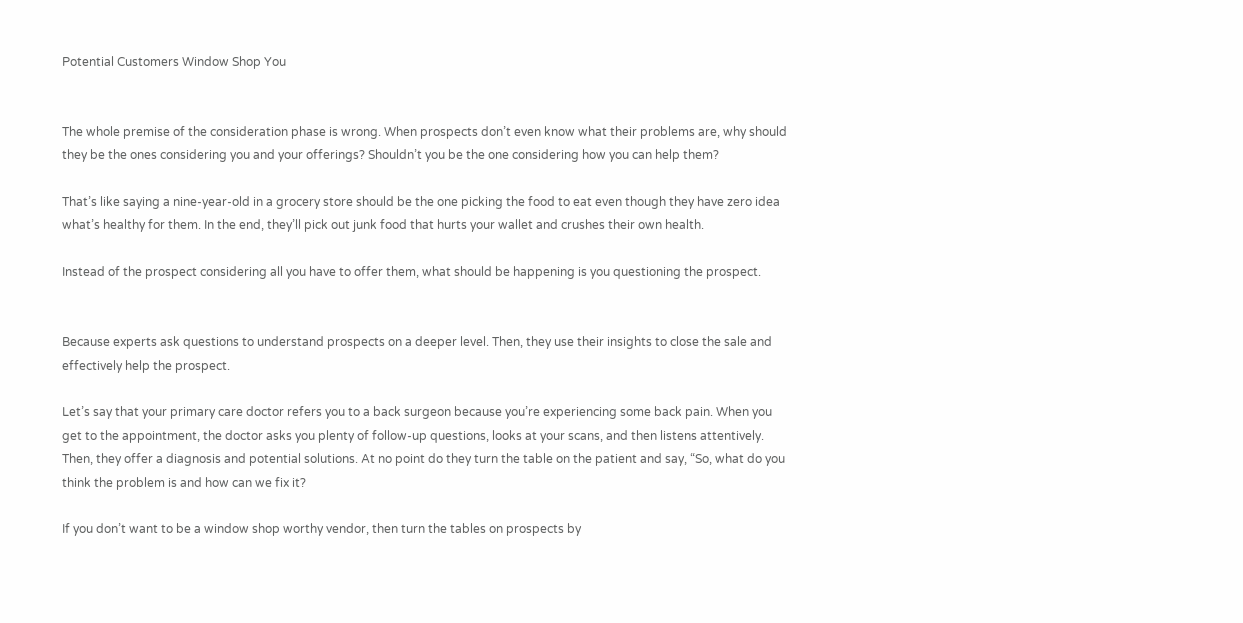Potential Customers Window Shop You


The whole premise of the consideration phase is wrong. When prospects don’t even know what their problems are, why should they be the ones considering you and your offerings? Shouldn’t you be the one considering how you can help them?

That’s like saying a nine-year-old in a grocery store should be the one picking the food to eat even though they have zero idea what’s healthy for them. In the end, they’ll pick out junk food that hurts your wallet and crushes their own health.

Instead of the prospect considering all you have to offer them, what should be happening is you questioning the prospect.


Because experts ask questions to understand prospects on a deeper level. Then, they use their insights to close the sale and effectively help the prospect.

Let’s say that your primary care doctor refers you to a back surgeon because you’re experiencing some back pain. When you get to the appointment, the doctor asks you plenty of follow-up questions, looks at your scans, and then listens attentively. Then, they offer a diagnosis and potential solutions. At no point do they turn the table on the patient and say, “So, what do you think the problem is and how can we fix it?

If you don’t want to be a window shop worthy vendor, then turn the tables on prospects by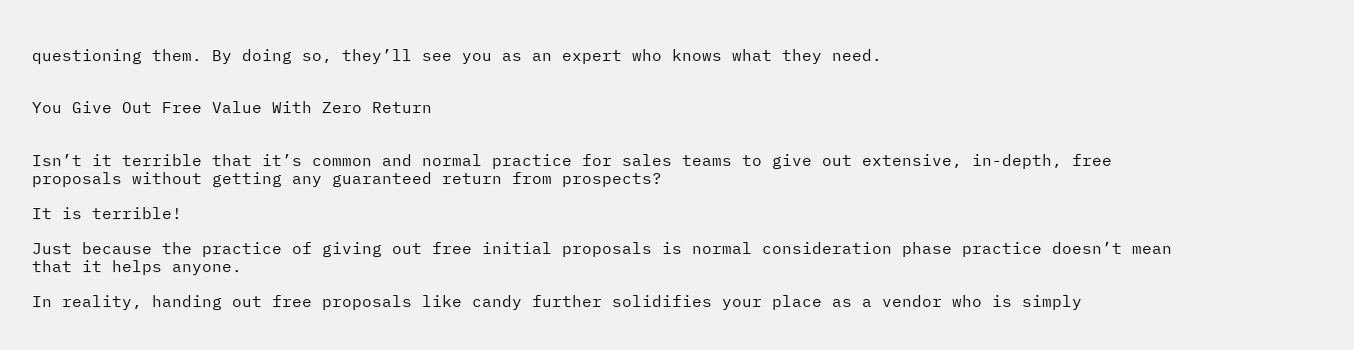questioning them. By doing so, they’ll see you as an expert who knows what they need.


You Give Out Free Value With Zero Return


Isn’t it terrible that it’s common and normal practice for sales teams to give out extensive, in-depth, free proposals without getting any guaranteed return from prospects?

It is terrible!

Just because the practice of giving out free initial proposals is normal consideration phase practice doesn’t mean that it helps anyone.

In reality, handing out free proposals like candy further solidifies your place as a vendor who is simply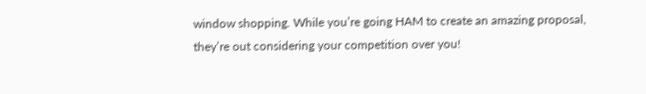window shopping. While you’re going HAM to create an amazing proposal, they’re out considering your competition over you!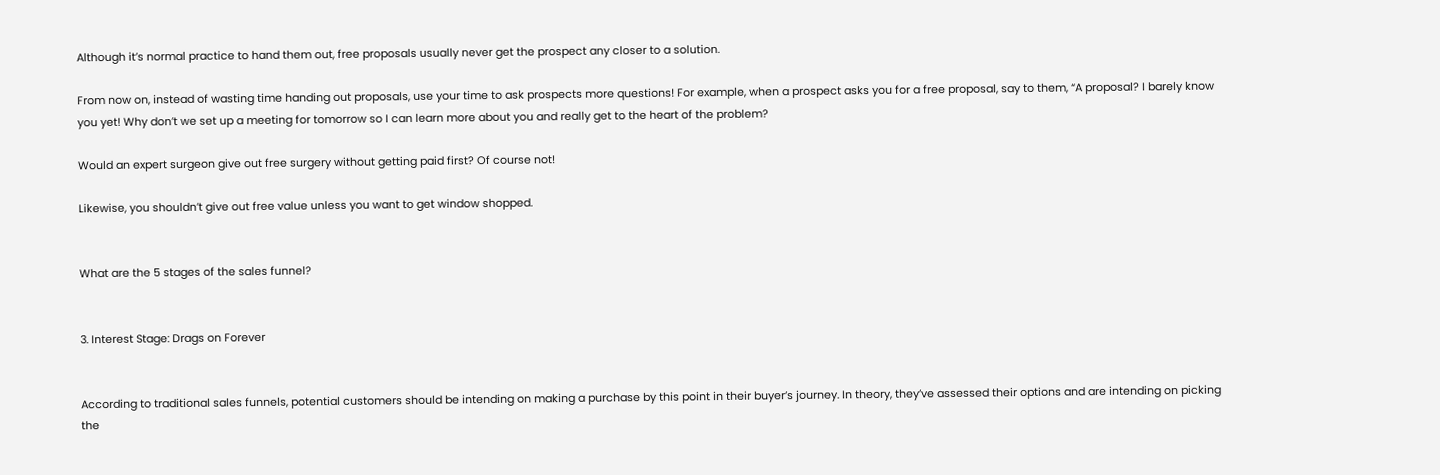Although it’s normal practice to hand them out, free proposals usually never get the prospect any closer to a solution.

From now on, instead of wasting time handing out proposals, use your time to ask prospects more questions! For example, when a prospect asks you for a free proposal, say to them, “A proposal? I barely know you yet! Why don’t we set up a meeting for tomorrow so I can learn more about you and really get to the heart of the problem?

Would an expert surgeon give out free surgery without getting paid first? Of course not!

Likewise, you shouldn’t give out free value unless you want to get window shopped.


What are the 5 stages of the sales funnel?


3. Interest Stage: Drags on Forever


According to traditional sales funnels, potential customers should be intending on making a purchase by this point in their buyer’s journey. In theory, they’ve assessed their options and are intending on picking the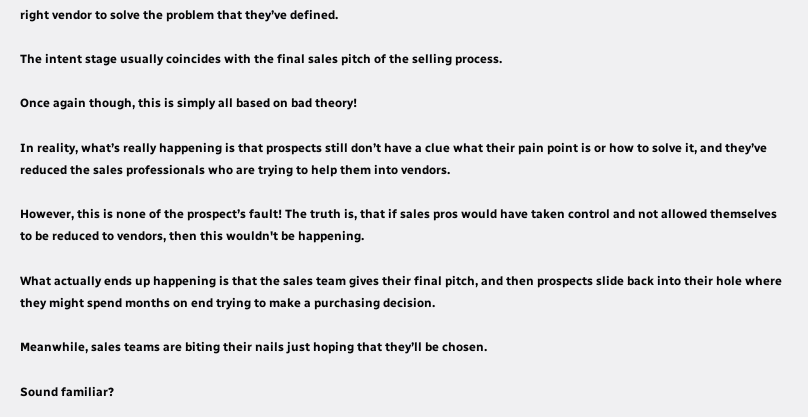right vendor to solve the problem that they’ve defined.

The intent stage usually coincides with the final sales pitch of the selling process.

Once again though, this is simply all based on bad theory!

In reality, what’s really happening is that prospects still don’t have a clue what their pain point is or how to solve it, and they’ve reduced the sales professionals who are trying to help them into vendors.

However, this is none of the prospect’s fault! The truth is, that if sales pros would have taken control and not allowed themselves to be reduced to vendors, then this wouldn't be happening.

What actually ends up happening is that the sales team gives their final pitch, and then prospects slide back into their hole where they might spend months on end trying to make a purchasing decision.

Meanwhile, sales teams are biting their nails just hoping that they’ll be chosen.

Sound familiar?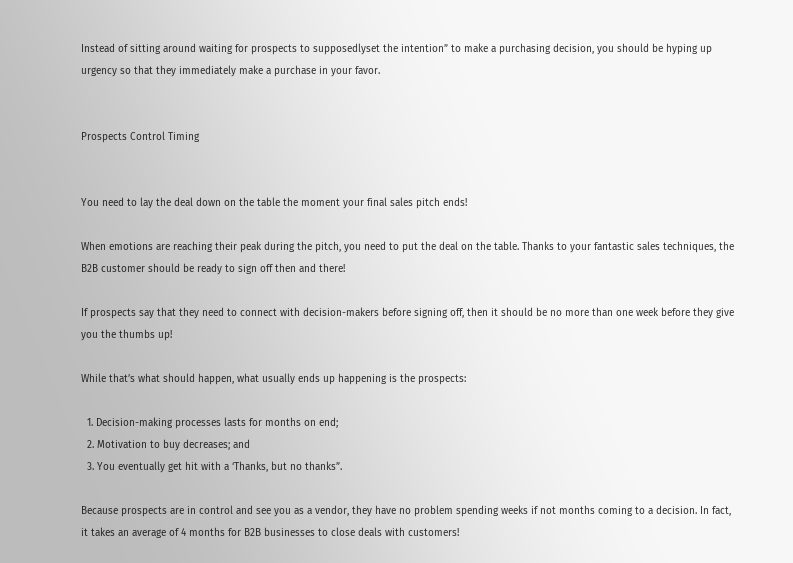Instead of sitting around waiting for prospects to supposedlyset the intention” to make a purchasing decision, you should be hyping up urgency so that they immediately make a purchase in your favor.


Prospects Control Timing


You need to lay the deal down on the table the moment your final sales pitch ends!

When emotions are reaching their peak during the pitch, you need to put the deal on the table. Thanks to your fantastic sales techniques, the B2B customer should be ready to sign off then and there!

If prospects say that they need to connect with decision-makers before signing off, then it should be no more than one week before they give you the thumbs up!

While that’s what should happen, what usually ends up happening is the prospects:

  1. Decision-making processes lasts for months on end;
  2. Motivation to buy decreases; and
  3. You eventually get hit with a ‘Thanks, but no thanks”.

Because prospects are in control and see you as a vendor, they have no problem spending weeks if not months coming to a decision. In fact, it takes an average of 4 months for B2B businesses to close deals with customers!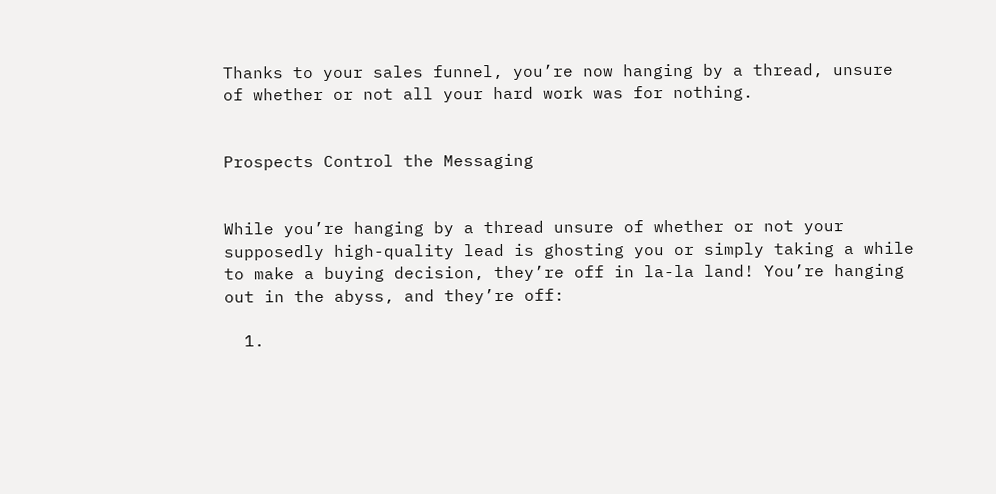Thanks to your sales funnel, you’re now hanging by a thread, unsure of whether or not all your hard work was for nothing.


Prospects Control the Messaging


While you’re hanging by a thread unsure of whether or not your supposedly high-quality lead is ghosting you or simply taking a while to make a buying decision, they’re off in la-la land! You’re hanging out in the abyss, and they’re off:

  1.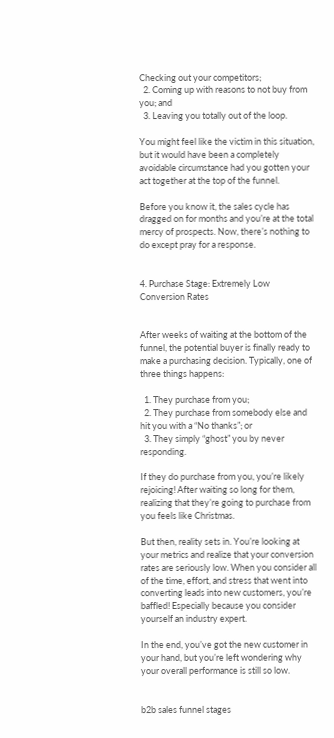Checking out your competitors;
  2. Coming up with reasons to not buy from you; and
  3. Leaving you totally out of the loop.

You might feel like the victim in this situation, but it would have been a completely avoidable circumstance had you gotten your act together at the top of the funnel.

Before you know it, the sales cycle has dragged on for months and you’re at the total mercy of prospects. Now, there’s nothing to do except pray for a response.


4. Purchase Stage: Extremely Low Conversion Rates


After weeks of waiting at the bottom of the funnel, the potential buyer is finally ready to make a purchasing decision. Typically, one of three things happens:

  1. They purchase from you;
  2. They purchase from somebody else and hit you with a “No thanks”; or
  3. They simply “ghost” you by never responding.

If they do purchase from you, you’re likely rejoicing! After waiting so long for them, realizing that they’re going to purchase from you feels like Christmas.

But then, reality sets in. You’re looking at your metrics and realize that your conversion rates are seriously low. When you consider all of the time, effort, and stress that went into converting leads into new customers, you’re baffled! Especially because you consider yourself an industry expert.

In the end, you’ve got the new customer in your hand, but you’re left wondering why your overall performance is still so low.


b2b sales funnel stages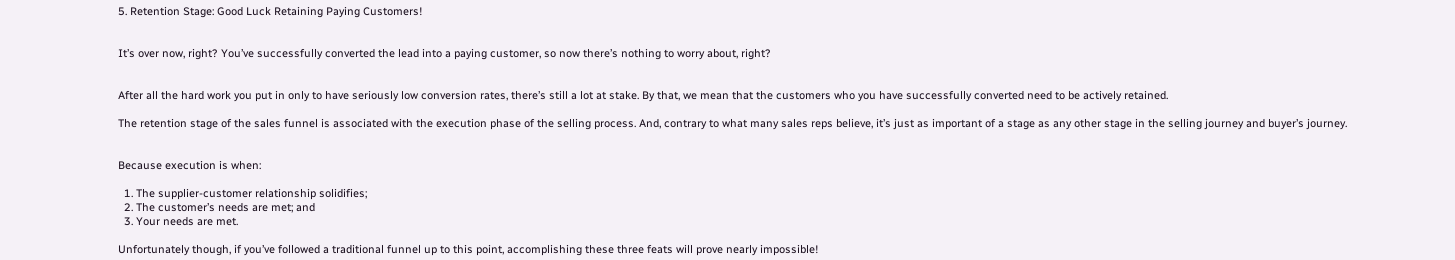5. Retention Stage: Good Luck Retaining Paying Customers!


It’s over now, right? You’ve successfully converted the lead into a paying customer, so now there’s nothing to worry about, right?


After all the hard work you put in only to have seriously low conversion rates, there’s still a lot at stake. By that, we mean that the customers who you have successfully converted need to be actively retained.

The retention stage of the sales funnel is associated with the execution phase of the selling process. And, contrary to what many sales reps believe, it’s just as important of a stage as any other stage in the selling journey and buyer’s journey.


Because execution is when:

  1. The supplier-customer relationship solidifies;
  2. The customer’s needs are met; and
  3. Your needs are met.

Unfortunately though, if you’ve followed a traditional funnel up to this point, accomplishing these three feats will prove nearly impossible!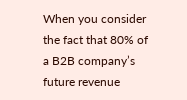When you consider the fact that 80% of a B2B company’s future revenue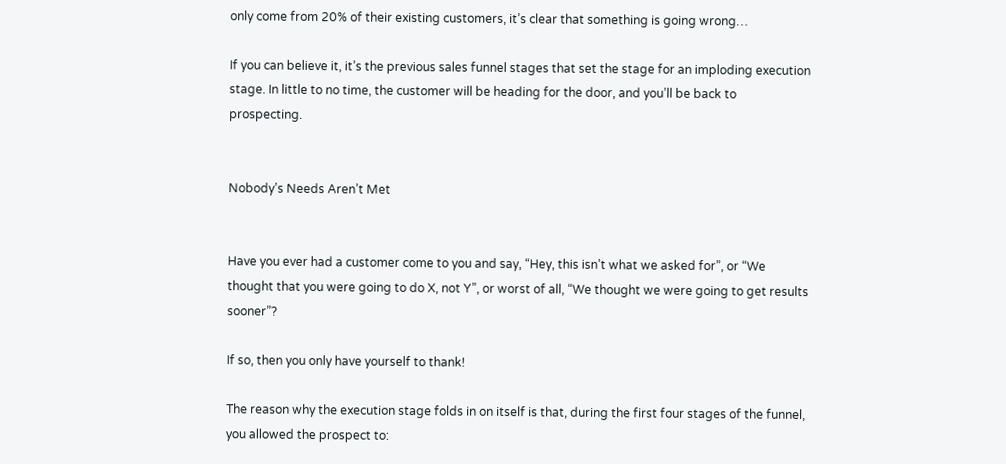only come from 20% of their existing customers, it’s clear that something is going wrong…

If you can believe it, it’s the previous sales funnel stages that set the stage for an imploding execution stage. In little to no time, the customer will be heading for the door, and you’ll be back to prospecting.


Nobody’s Needs Aren’t Met


Have you ever had a customer come to you and say, “Hey, this isn’t what we asked for”, or “We thought that you were going to do X, not Y”, or worst of all, “We thought we were going to get results sooner”?

If so, then you only have yourself to thank!

The reason why the execution stage folds in on itself is that, during the first four stages of the funnel, you allowed the prospect to: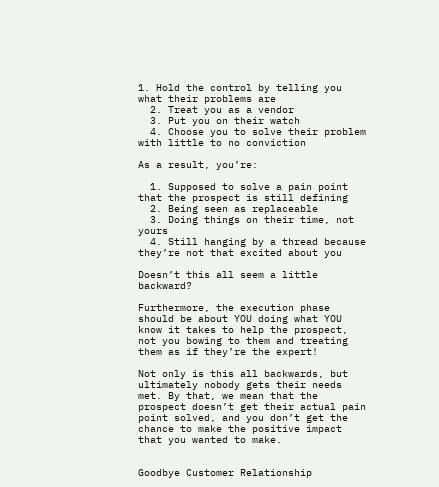1. Hold the control by telling you what their problems are
  2. Treat you as a vendor
  3. Put you on their watch
  4. Choose you to solve their problem with little to no conviction

As a result, you’re:

  1. Supposed to solve a pain point that the prospect is still defining
  2. Being seen as replaceable
  3. Doing things on their time, not yours
  4. Still hanging by a thread because they’re not that excited about you

Doesn’t this all seem a little backward?

Furthermore, the execution phase should be about YOU doing what YOU know it takes to help the prospect, not you bowing to them and treating them as if they’re the expert!

Not only is this all backwards, but ultimately nobody gets their needs met. By that, we mean that the prospect doesn’t get their actual pain point solved, and you don’t get the chance to make the positive impact that you wanted to make.


Goodbye Customer Relationship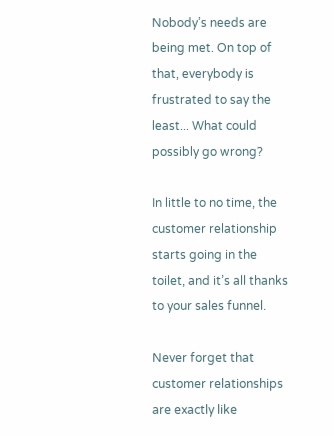Nobody’s needs are being met. On top of that, everybody is frustrated to say the least... What could possibly go wrong?

In little to no time, the customer relationship starts going in the toilet, and it’s all thanks to your sales funnel.

Never forget that customer relationships are exactly like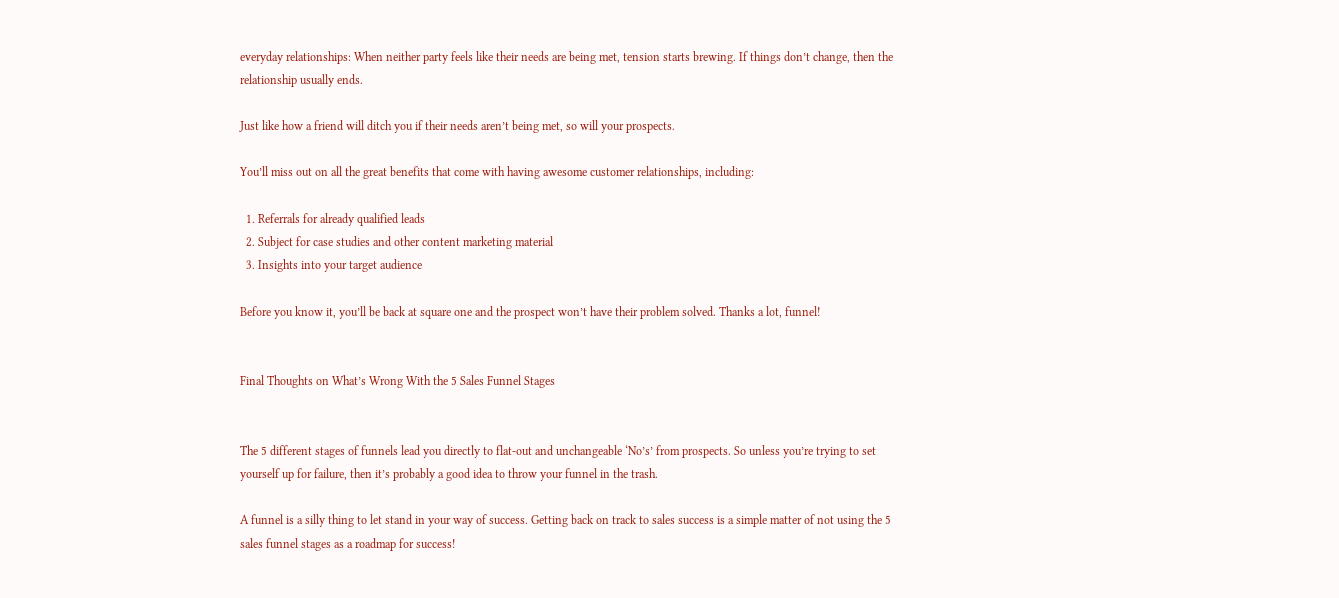everyday relationships: When neither party feels like their needs are being met, tension starts brewing. If things don’t change, then the relationship usually ends.

Just like how a friend will ditch you if their needs aren’t being met, so will your prospects.

You’ll miss out on all the great benefits that come with having awesome customer relationships, including:

  1. Referrals for already qualified leads
  2. Subject for case studies and other content marketing material
  3. Insights into your target audience

Before you know it, you’ll be back at square one and the prospect won’t have their problem solved. Thanks a lot, funnel!


Final Thoughts on What’s Wrong With the 5 Sales Funnel Stages


The 5 different stages of funnels lead you directly to flat-out and unchangeable ‘No’s’ from prospects. So unless you’re trying to set yourself up for failure, then it’s probably a good idea to throw your funnel in the trash.

A funnel is a silly thing to let stand in your way of success. Getting back on track to sales success is a simple matter of not using the 5 sales funnel stages as a roadmap for success!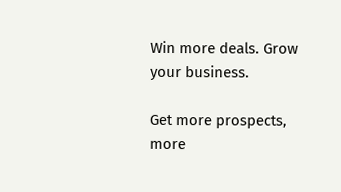Win more deals. Grow your business.

Get more prospects, more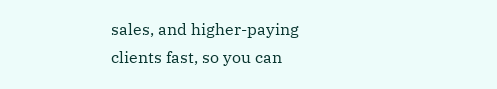sales, and higher-paying clients fast, so you can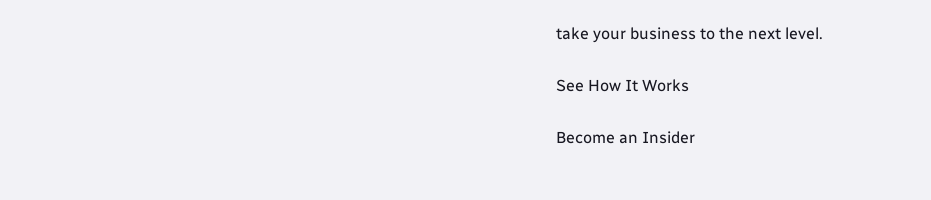take your business to the next level.

See How It Works

Become an Insider